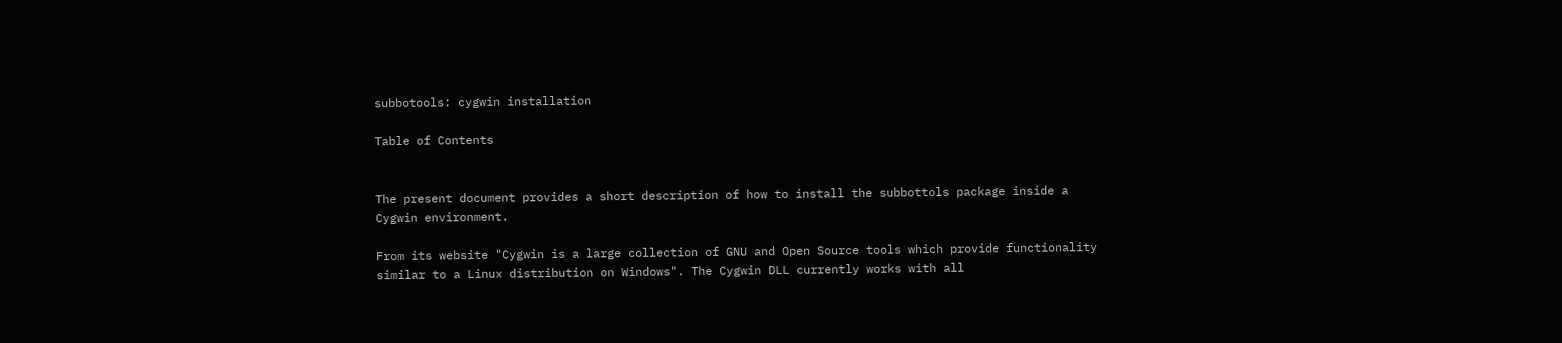subbotools: cygwin installation

Table of Contents


The present document provides a short description of how to install the subbottols package inside a Cygwin environment.

From its website "Cygwin is a large collection of GNU and Open Source tools which provide functionality similar to a Linux distribution on Windows". The Cygwin DLL currently works with all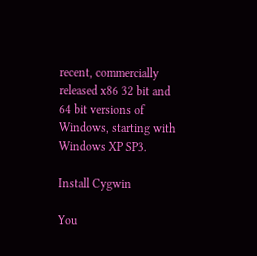recent, commercially released x86 32 bit and 64 bit versions of Windows, starting with Windows XP SP3.

Install Cygwin

You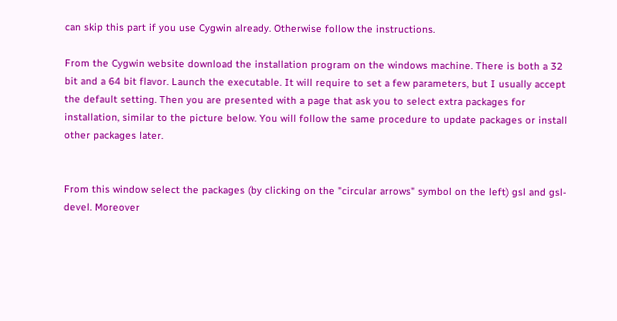can skip this part if you use Cygwin already. Otherwise follow the instructions.

From the Cygwin website download the installation program on the windows machine. There is both a 32 bit and a 64 bit flavor. Launch the executable. It will require to set a few parameters, but I usually accept the default setting. Then you are presented with a page that ask you to select extra packages for installation, similar to the picture below. You will follow the same procedure to update packages or install other packages later.


From this window select the packages (by clicking on the "circular arrows" symbol on the left) gsl and gsl-devel. Moreover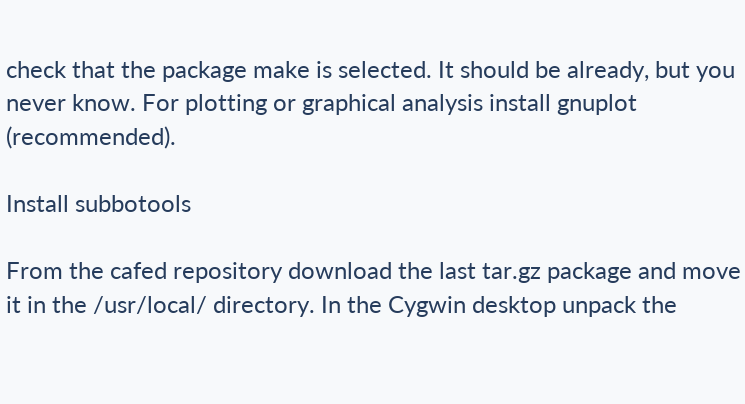check that the package make is selected. It should be already, but you never know. For plotting or graphical analysis install gnuplot (recommended).

Install subbotools

From the cafed repository download the last tar.gz package and move it in the /usr/local/ directory. In the Cygwin desktop unpack the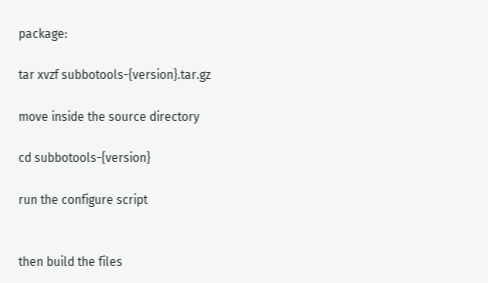package:

tar xvzf subbotools-{version}.tar.gz

move inside the source directory

cd subbotools-{version}

run the configure script


then build the files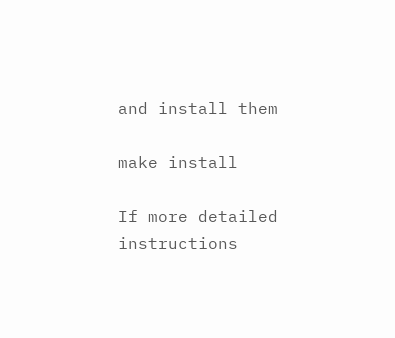and install them

make install

If more detailed instructions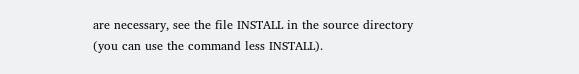are necessary, see the file INSTALL in the source directory (you can use the command less INSTALL).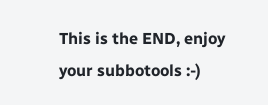This is the END, enjoy your subbotools :-)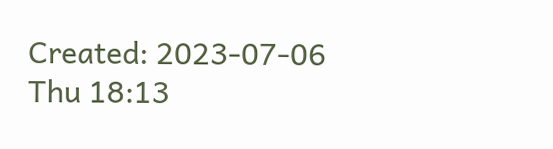Created: 2023-07-06 Thu 18:13